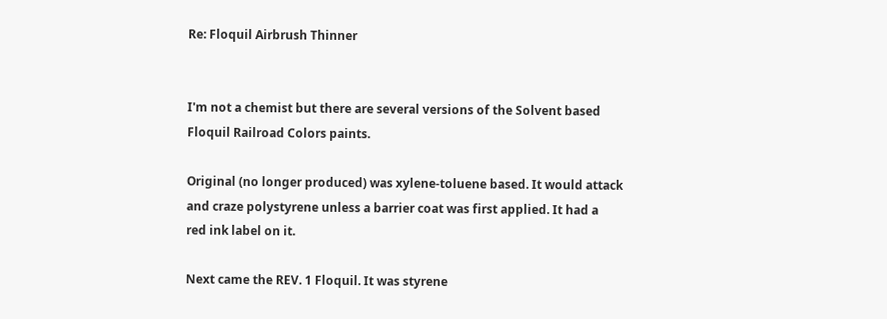Re: Floquil Airbrush Thinner


I'm not a chemist but there are several versions of the Solvent based
Floquil Railroad Colors paints.

Original (no longer produced) was xylene-toluene based. It would attack
and craze polystyrene unless a barrier coat was first applied. It had a
red ink label on it.

Next came the REV. 1 Floquil. It was styrene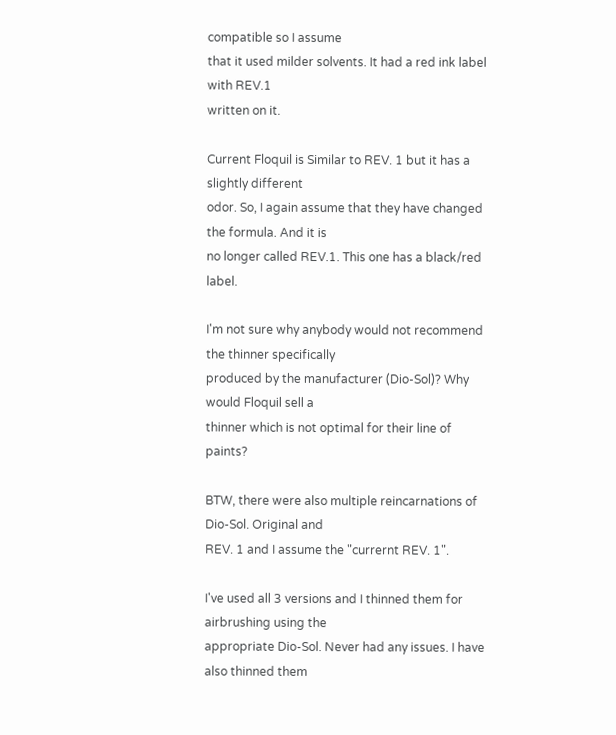compatible so I assume
that it used milder solvents. It had a red ink label with REV.1
written on it.

Current Floquil is Similar to REV. 1 but it has a slightly different
odor. So, I again assume that they have changed the formula. And it is
no longer called REV.1. This one has a black/red label.

I'm not sure why anybody would not recommend the thinner specifically
produced by the manufacturer (Dio-Sol)? Why would Floquil sell a
thinner which is not optimal for their line of paints?

BTW, there were also multiple reincarnations of Dio-Sol. Original and
REV. 1 and I assume the "currernt REV. 1".

I've used all 3 versions and I thinned them for airbrushing using the
appropriate Dio-Sol. Never had any issues. I have also thinned them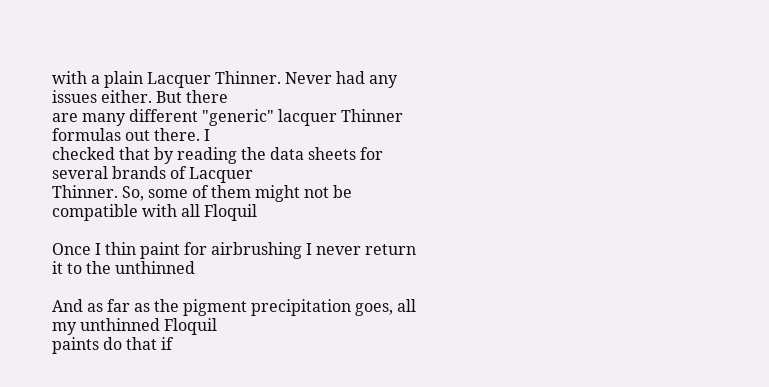with a plain Lacquer Thinner. Never had any issues either. But there
are many different "generic" lacquer Thinner formulas out there. I
checked that by reading the data sheets for several brands of Lacquer
Thinner. So, some of them might not be compatible with all Floquil

Once I thin paint for airbrushing I never return it to the unthinned

And as far as the pigment precipitation goes, all my unthinned Floquil
paints do that if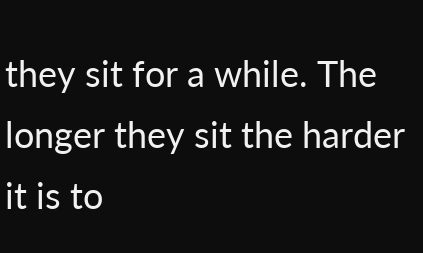they sit for a while. The longer they sit the harder
it is to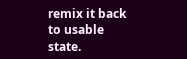remix it back to usable state.